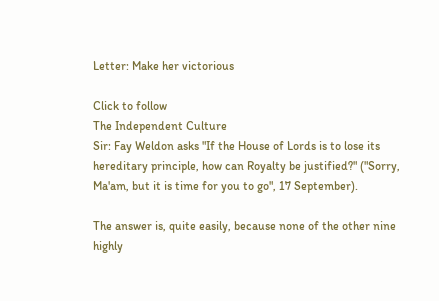Letter: Make her victorious

Click to follow
The Independent Culture
Sir: Fay Weldon asks "If the House of Lords is to lose its hereditary principle, how can Royalty be justified?" ("Sorry, Ma'am, but it is time for you to go", 17 September).

The answer is, quite easily, because none of the other nine highly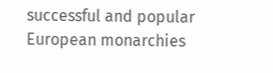successful and popular European monarchies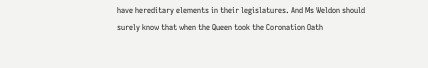have hereditary elements in their legislatures. And Ms Weldon should surely know that when the Queen took the Coronation Oath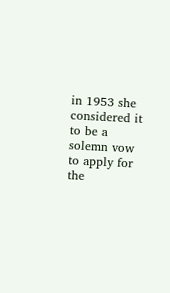in 1953 she considered it to be a solemn vow to apply for the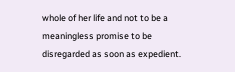whole of her life and not to be a meaningless promise to be disregarded as soon as expedient.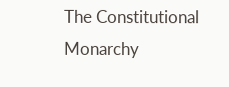The Constitutional Monarchy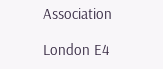Association

London E4